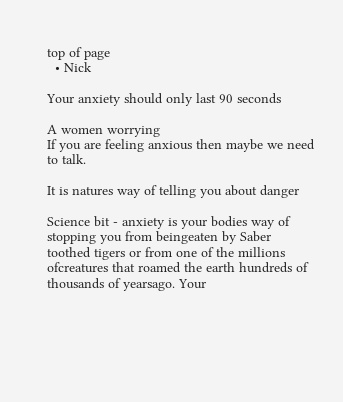top of page
  • Nick

Your anxiety should only last 90 seconds

A women worrying
If you are feeling anxious then maybe we need to talk.

It is natures way of telling you about danger

Science bit - anxiety is your bodies way of stopping you from beingeaten by Saber toothed tigers or from one of the millions ofcreatures that roamed the earth hundreds of thousands of yearsago. Your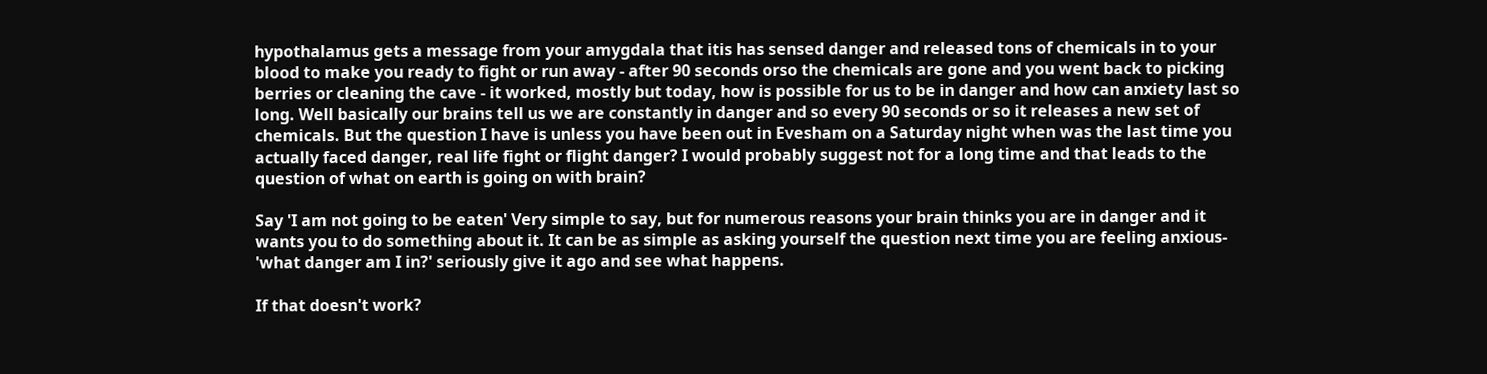hypothalamus gets a message from your amygdala that itis has sensed danger and released tons of chemicals in to your blood to make you ready to fight or run away - after 90 seconds orso the chemicals are gone and you went back to picking berries or cleaning the cave - it worked, mostly but today, how is possible for us to be in danger and how can anxiety last so long. Well basically our brains tell us we are constantly in danger and so every 90 seconds or so it releases a new set of chemicals. But the question I have is unless you have been out in Evesham on a Saturday night when was the last time you actually faced danger, real life fight or flight danger? I would probably suggest not for a long time and that leads to the question of what on earth is going on with brain?

Say 'I am not going to be eaten' Very simple to say, but for numerous reasons your brain thinks you are in danger and it wants you to do something about it. It can be as simple as asking yourself the question next time you are feeling anxious- 'what danger am I in?' seriously give it ago and see what happens.

If that doesn't work?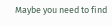Maybe you need to find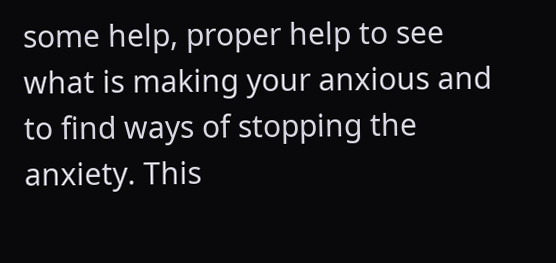some help, proper help to see what is making your anxious and to find ways of stopping the anxiety. This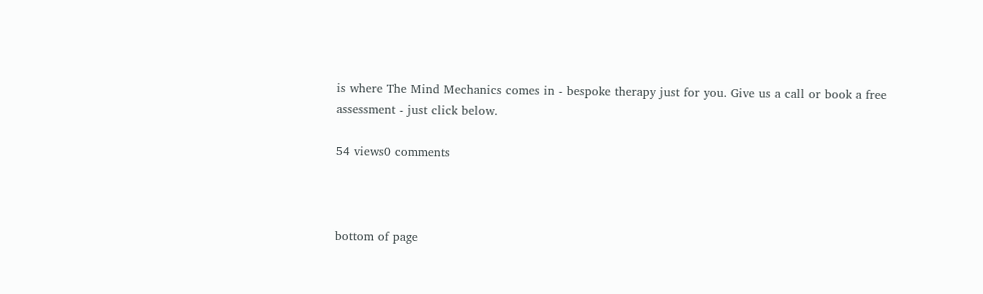is where The Mind Mechanics comes in - bespoke therapy just for you. Give us a call or book a free assessment - just click below.

54 views0 comments



bottom of page